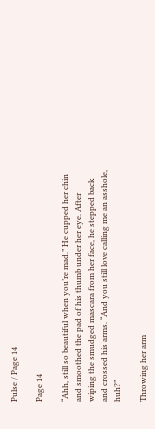Pulse / Page 14

Page 14

“Ahh, still so beautiful when you’re mad.” He cupped her chin and smoothed the pad of his thumb under her eye. After wiping the smudged mascara from her face, he stepped back and crossed his arms. “And you still love calling me an asshole, huh?”

Throwing her arm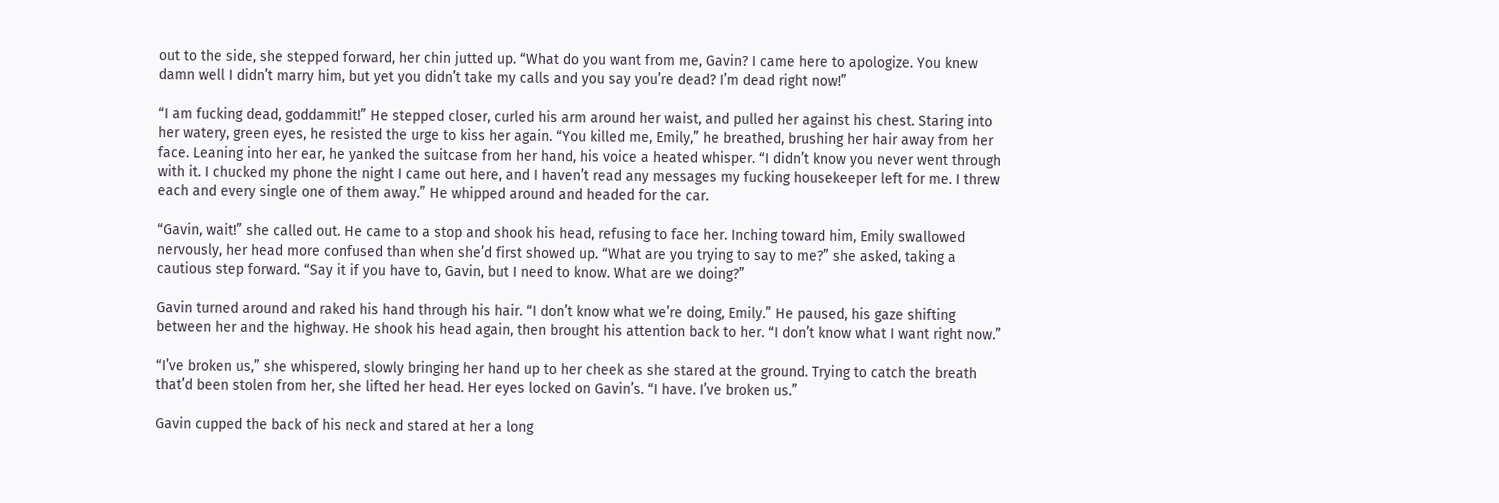out to the side, she stepped forward, her chin jutted up. “What do you want from me, Gavin? I came here to apologize. You knew damn well I didn’t marry him, but yet you didn’t take my calls and you say you’re dead? I’m dead right now!”

“I am fucking dead, goddammit!” He stepped closer, curled his arm around her waist, and pulled her against his chest. Staring into her watery, green eyes, he resisted the urge to kiss her again. “You killed me, Emily,” he breathed, brushing her hair away from her face. Leaning into her ear, he yanked the suitcase from her hand, his voice a heated whisper. “I didn’t know you never went through with it. I chucked my phone the night I came out here, and I haven’t read any messages my fucking housekeeper left for me. I threw each and every single one of them away.” He whipped around and headed for the car.

“Gavin, wait!” she called out. He came to a stop and shook his head, refusing to face her. Inching toward him, Emily swallowed nervously, her head more confused than when she’d first showed up. “What are you trying to say to me?” she asked, taking a cautious step forward. “Say it if you have to, Gavin, but I need to know. What are we doing?”

Gavin turned around and raked his hand through his hair. “I don’t know what we’re doing, Emily.” He paused, his gaze shifting between her and the highway. He shook his head again, then brought his attention back to her. “I don’t know what I want right now.”

“I’ve broken us,” she whispered, slowly bringing her hand up to her cheek as she stared at the ground. Trying to catch the breath that’d been stolen from her, she lifted her head. Her eyes locked on Gavin’s. “I have. I’ve broken us.”

Gavin cupped the back of his neck and stared at her a long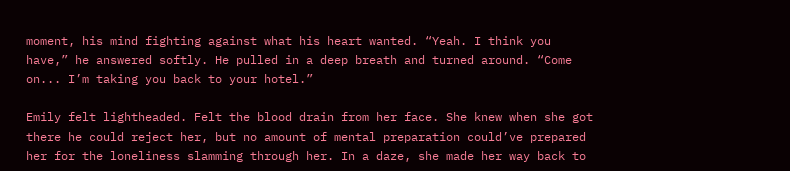moment, his mind fighting against what his heart wanted. “Yeah. I think you have,” he answered softly. He pulled in a deep breath and turned around. “Come on... I’m taking you back to your hotel.”

Emily felt lightheaded. Felt the blood drain from her face. She knew when she got there he could reject her, but no amount of mental preparation could’ve prepared her for the loneliness slamming through her. In a daze, she made her way back to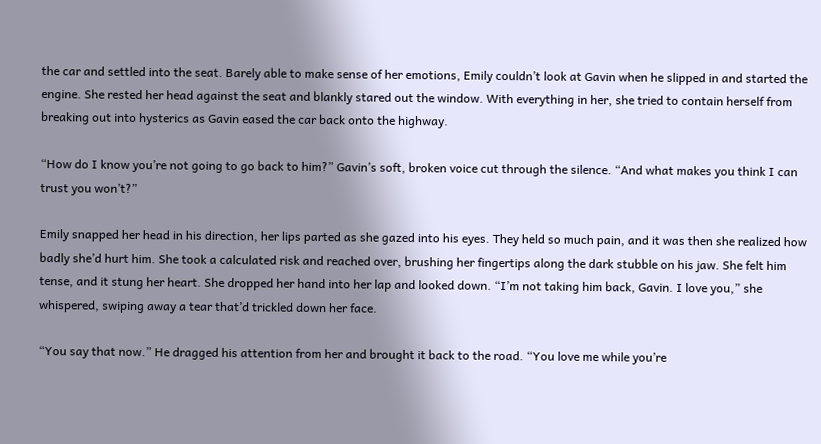the car and settled into the seat. Barely able to make sense of her emotions, Emily couldn’t look at Gavin when he slipped in and started the engine. She rested her head against the seat and blankly stared out the window. With everything in her, she tried to contain herself from breaking out into hysterics as Gavin eased the car back onto the highway.

“How do I know you’re not going to go back to him?” Gavin’s soft, broken voice cut through the silence. “And what makes you think I can trust you won’t?”

Emily snapped her head in his direction, her lips parted as she gazed into his eyes. They held so much pain, and it was then she realized how badly she’d hurt him. She took a calculated risk and reached over, brushing her fingertips along the dark stubble on his jaw. She felt him tense, and it stung her heart. She dropped her hand into her lap and looked down. “I’m not taking him back, Gavin. I love you,” she whispered, swiping away a tear that’d trickled down her face.

“You say that now.” He dragged his attention from her and brought it back to the road. “You love me while you’re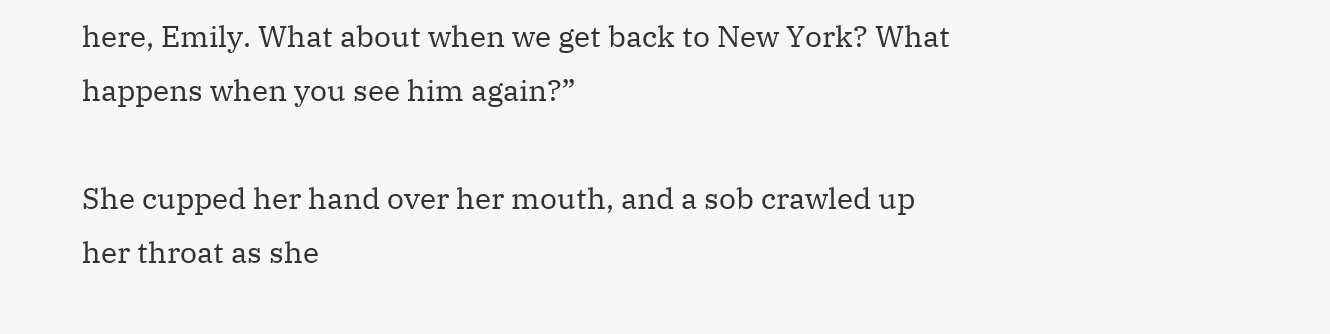here, Emily. What about when we get back to New York? What happens when you see him again?”

She cupped her hand over her mouth, and a sob crawled up her throat as she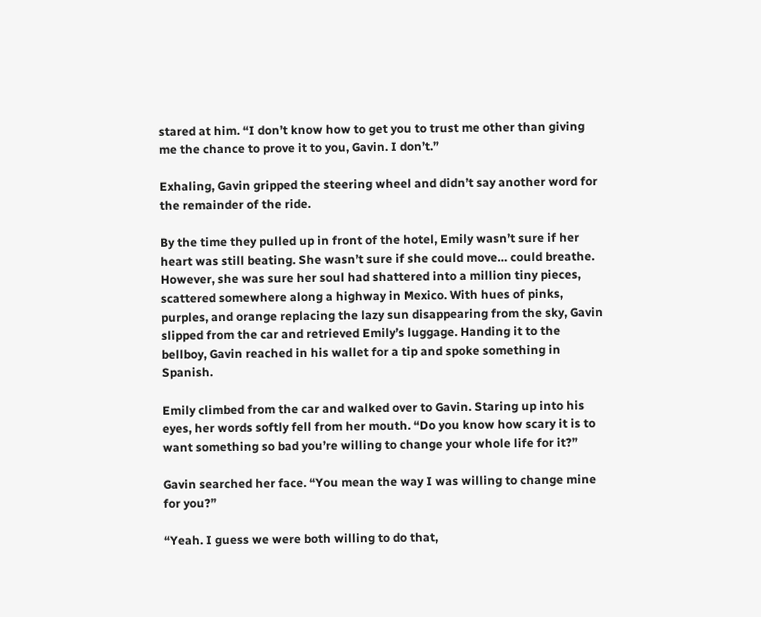stared at him. “I don’t know how to get you to trust me other than giving me the chance to prove it to you, Gavin. I don’t.”

Exhaling, Gavin gripped the steering wheel and didn’t say another word for the remainder of the ride.

By the time they pulled up in front of the hotel, Emily wasn’t sure if her heart was still beating. She wasn’t sure if she could move… could breathe. However, she was sure her soul had shattered into a million tiny pieces, scattered somewhere along a highway in Mexico. With hues of pinks, purples, and orange replacing the lazy sun disappearing from the sky, Gavin slipped from the car and retrieved Emily’s luggage. Handing it to the bellboy, Gavin reached in his wallet for a tip and spoke something in Spanish.

Emily climbed from the car and walked over to Gavin. Staring up into his eyes, her words softly fell from her mouth. “Do you know how scary it is to want something so bad you’re willing to change your whole life for it?”

Gavin searched her face. “You mean the way I was willing to change mine for you?”

“Yeah. I guess we were both willing to do that,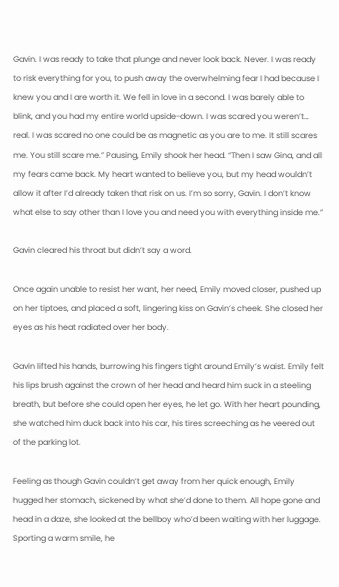Gavin. I was ready to take that plunge and never look back. Never. I was ready to risk everything for you, to push away the overwhelming fear I had because I knew you and I are worth it. We fell in love in a second. I was barely able to blink, and you had my entire world upside-down. I was scared you weren’t… real. I was scared no one could be as magnetic as you are to me. It still scares me. You still scare me.” Pausing, Emily shook her head. “Then I saw Gina, and all my fears came back. My heart wanted to believe you, but my head wouldn’t allow it after I’d already taken that risk on us. I’m so sorry, Gavin. I don’t know what else to say other than I love you and need you with everything inside me.”

Gavin cleared his throat but didn’t say a word.

Once again unable to resist her want, her need, Emily moved closer, pushed up on her tiptoes, and placed a soft, lingering kiss on Gavin’s cheek. She closed her eyes as his heat radiated over her body.

Gavin lifted his hands, burrowing his fingers tight around Emily’s waist. Emily felt his lips brush against the crown of her head and heard him suck in a steeling breath, but before she could open her eyes, he let go. With her heart pounding, she watched him duck back into his car, his tires screeching as he veered out of the parking lot.

Feeling as though Gavin couldn’t get away from her quick enough, Emily hugged her stomach, sickened by what she’d done to them. All hope gone and head in a daze, she looked at the bellboy who’d been waiting with her luggage. Sporting a warm smile, he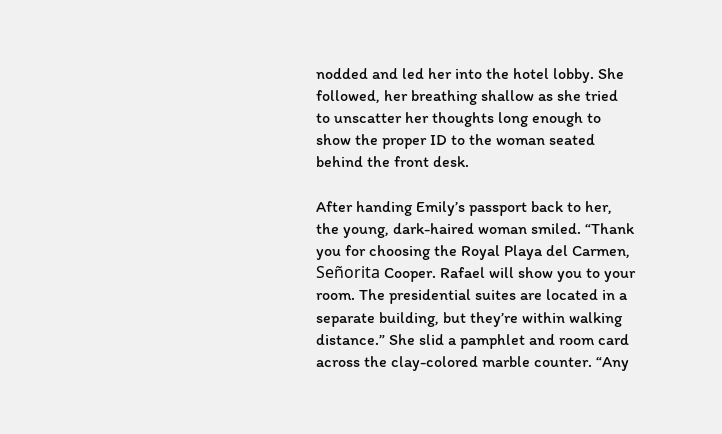nodded and led her into the hotel lobby. She followed, her breathing shallow as she tried to unscatter her thoughts long enough to show the proper ID to the woman seated behind the front desk.

After handing Emily’s passport back to her, the young, dark-haired woman smiled. “Thank you for choosing the Royal Playa del Carmen, Señorita Cooper. Rafael will show you to your room. The presidential suites are located in a separate building, but they’re within walking distance.” She slid a pamphlet and room card across the clay-colored marble counter. “Any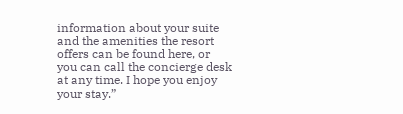information about your suite and the amenities the resort offers can be found here, or you can call the concierge desk at any time. I hope you enjoy your stay.”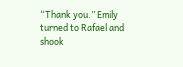“Thank you.” Emily turned to Rafael and shook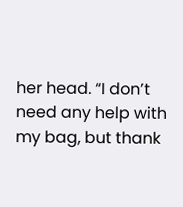her head. “I don’t need any help with my bag, but thank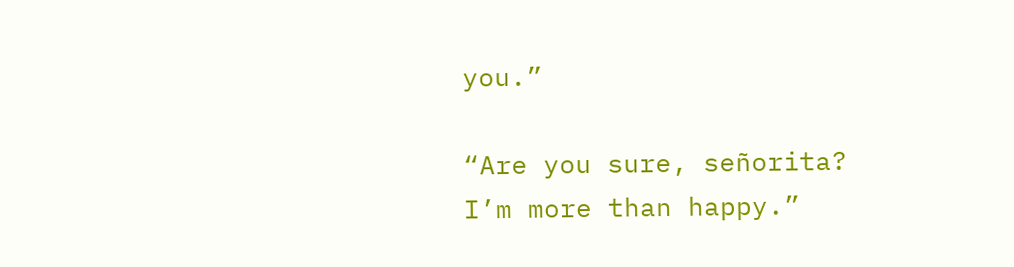you.”

“Are you sure, señorita? I’m more than happy.”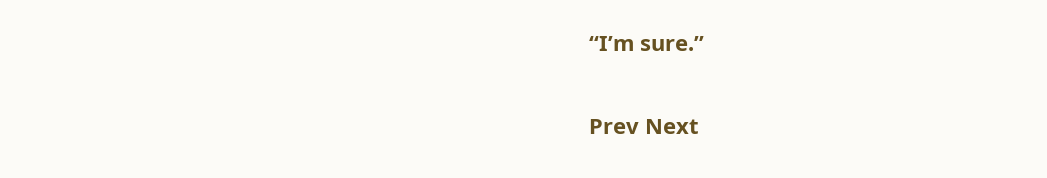“I’m sure.”

Prev Next